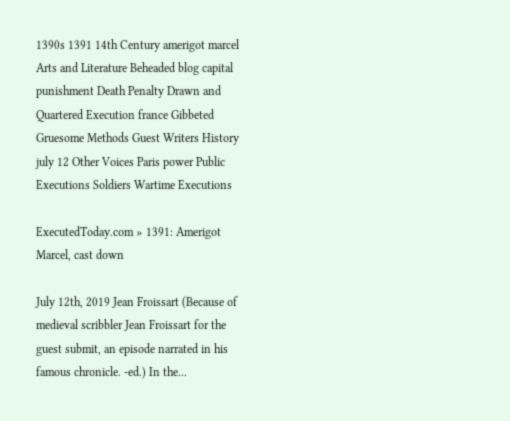1390s 1391 14th Century amerigot marcel Arts and Literature Beheaded blog capital punishment Death Penalty Drawn and Quartered Execution france Gibbeted Gruesome Methods Guest Writers History july 12 Other Voices Paris power Public Executions Soldiers Wartime Executions

ExecutedToday.com » 1391: Amerigot Marcel, cast down

July 12th, 2019 Jean Froissart (Because of medieval scribbler Jean Froissart for the guest submit, an episode narrated in his famous chronicle. -ed.) In the...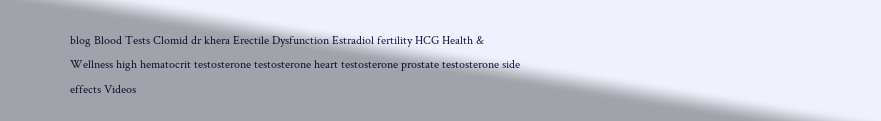blog Blood Tests Clomid dr khera Erectile Dysfunction Estradiol fertility HCG Health & Wellness high hematocrit testosterone testosterone heart testosterone prostate testosterone side effects Videos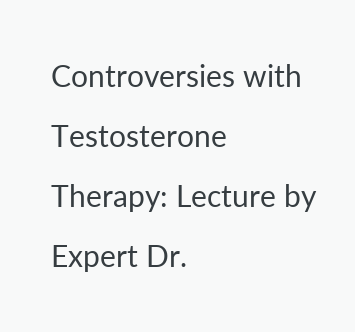Controversies with Testosterone Therapy: Lecture by Expert Dr.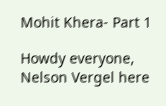Mohit Khera- Part 1

Howdy everyone, Nelson Vergel here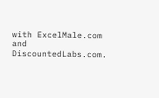with ExcelMale.com and DiscountedLabs.com.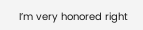I’m very honored right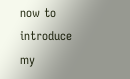now to introduce my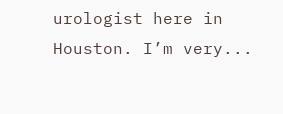urologist here in Houston. I’m very...